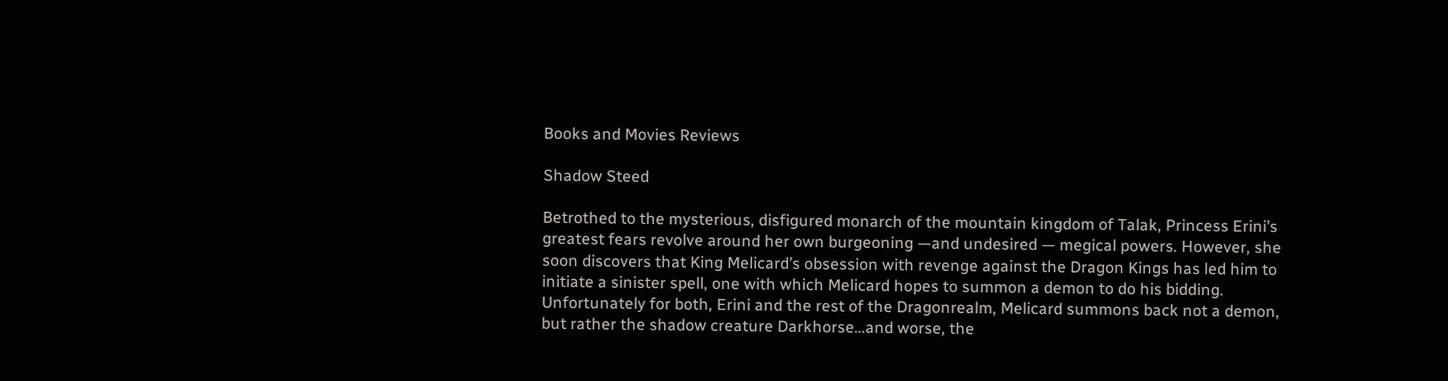Books and Movies Reviews

Shadow Steed

Betrothed to the mysterious, disfigured monarch of the mountain kingdom of Talak, Princess Erini’s greatest fears revolve around her own burgeoning —and undesired — megical powers. However, she soon discovers that King Melicard’s obsession with revenge against the Dragon Kings has led him to initiate a sinister spell, one with which Melicard hopes to summon a demon to do his bidding. Unfortunately for both, Erini and the rest of the Dragonrealm, Melicard summons back not a demon, but rather the shadow creature Darkhorse…and worse, the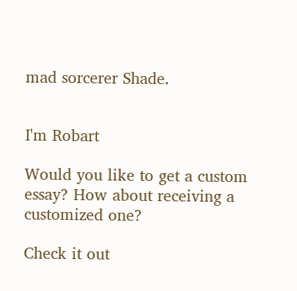mad sorcerer Shade.


I'm Robart

Would you like to get a custom essay? How about receiving a customized one?

Check it out